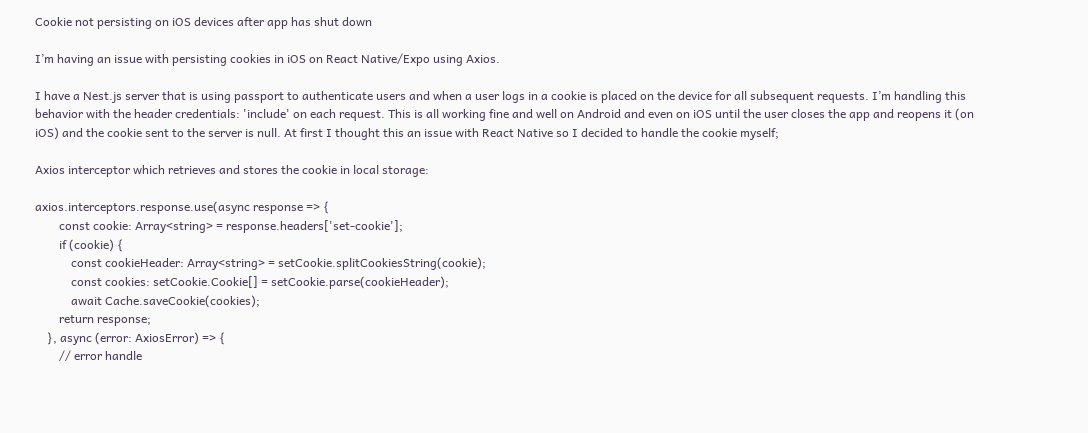Cookie not persisting on iOS devices after app has shut down

I’m having an issue with persisting cookies in iOS on React Native/Expo using Axios.

I have a Nest.js server that is using passport to authenticate users and when a user logs in a cookie is placed on the device for all subsequent requests. I’m handling this behavior with the header credentials: 'include' on each request. This is all working fine and well on Android and even on iOS until the user closes the app and reopens it (on iOS) and the cookie sent to the server is null. At first I thought this an issue with React Native so I decided to handle the cookie myself;

Axios interceptor which retrieves and stores the cookie in local storage:

axios.interceptors.response.use(async response => {
        const cookie: Array<string> = response.headers['set-cookie'];
        if (cookie) {
            const cookieHeader: Array<string> = setCookie.splitCookiesString(cookie);
            const cookies: setCookie.Cookie[] = setCookie.parse(cookieHeader);
            await Cache.saveCookie(cookies);
        return response;
    }, async (error: AxiosError) => {
        // error handle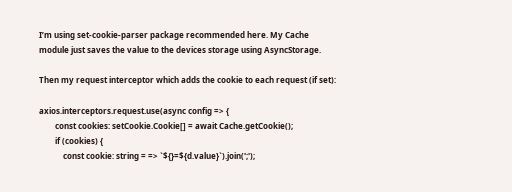I’m using set-cookie-parser package recommended here. My Cache module just saves the value to the devices storage using AsyncStorage.

Then my request interceptor which adds the cookie to each request (if set):

axios.interceptors.request.use(async config => {
        const cookies: setCookie.Cookie[] = await Cache.getCookie();
        if (cookies) {
            const cookie: string = => `${}=${d.value}`).join(';');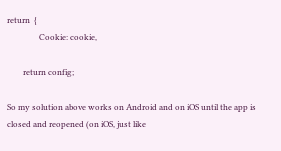return  {
                Cookie: cookie,

        return config;

So my solution above works on Android and on iOS until the app is closed and reopened (on iOS, just like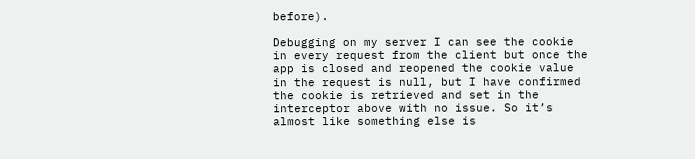before).

Debugging on my server I can see the cookie in every request from the client but once the app is closed and reopened the cookie value in the request is null, but I have confirmed the cookie is retrieved and set in the interceptor above with no issue. So it’s almost like something else is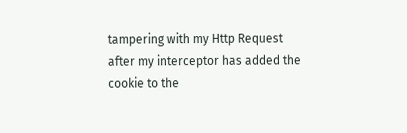tampering with my Http Request after my interceptor has added the cookie to the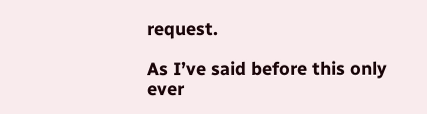request.

As I’ve said before this only ever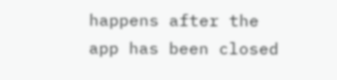happens after the app has been closed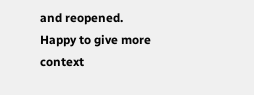and reopened. Happy to give more context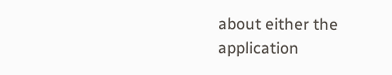about either the application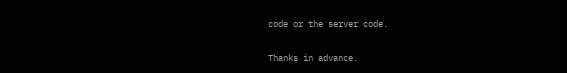code or the server code.

Thanks in advance.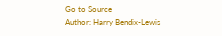Go to Source
Author: Harry Bendix-Lewis